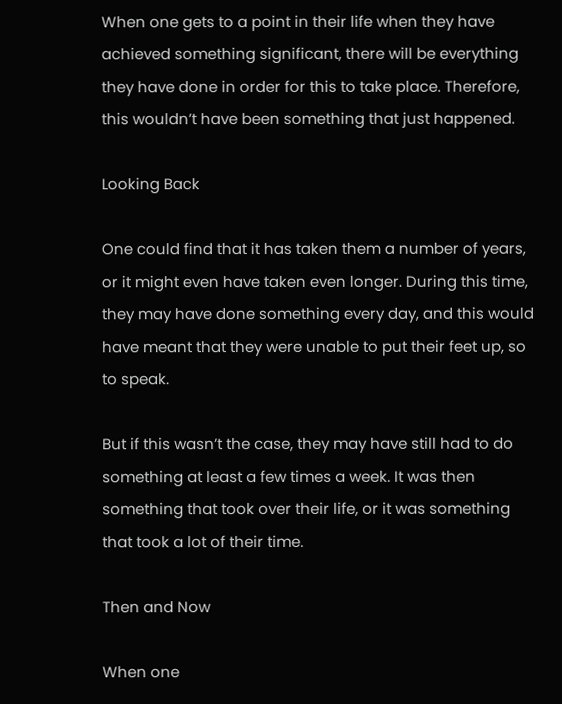When one gets to a point in their life when they have achieved something significant, there will be everything they have done in order for this to take place. Therefore, this wouldn’t have been something that just happened.

Looking Back

One could find that it has taken them a number of years, or it might even have taken even longer. During this time, they may have done something every day, and this would have meant that they were unable to put their feet up, so to speak.

But if this wasn’t the case, they may have still had to do something at least a few times a week. It was then something that took over their life, or it was something that took a lot of their time.

Then and Now

When one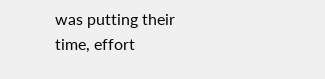was putting their time, effort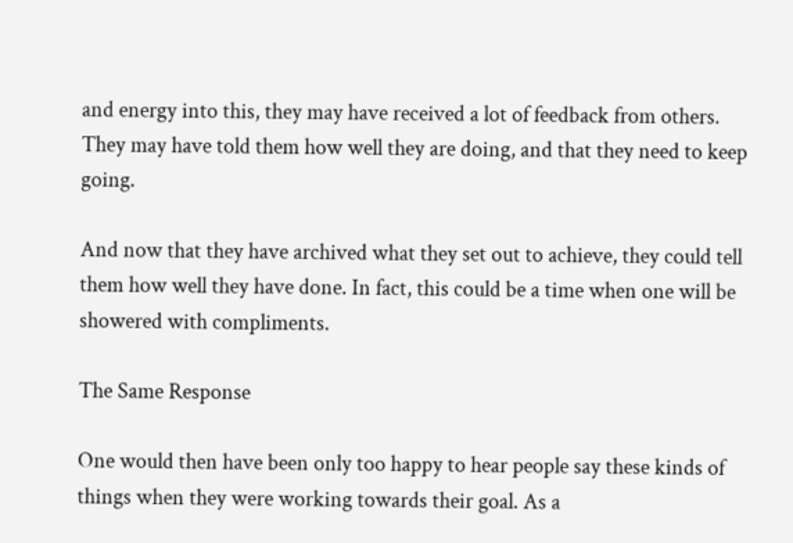and energy into this, they may have received a lot of feedback from others. They may have told them how well they are doing, and that they need to keep going.

And now that they have archived what they set out to achieve, they could tell them how well they have done. In fact, this could be a time when one will be showered with compliments.

The Same Response

One would then have been only too happy to hear people say these kinds of things when they were working towards their goal. As a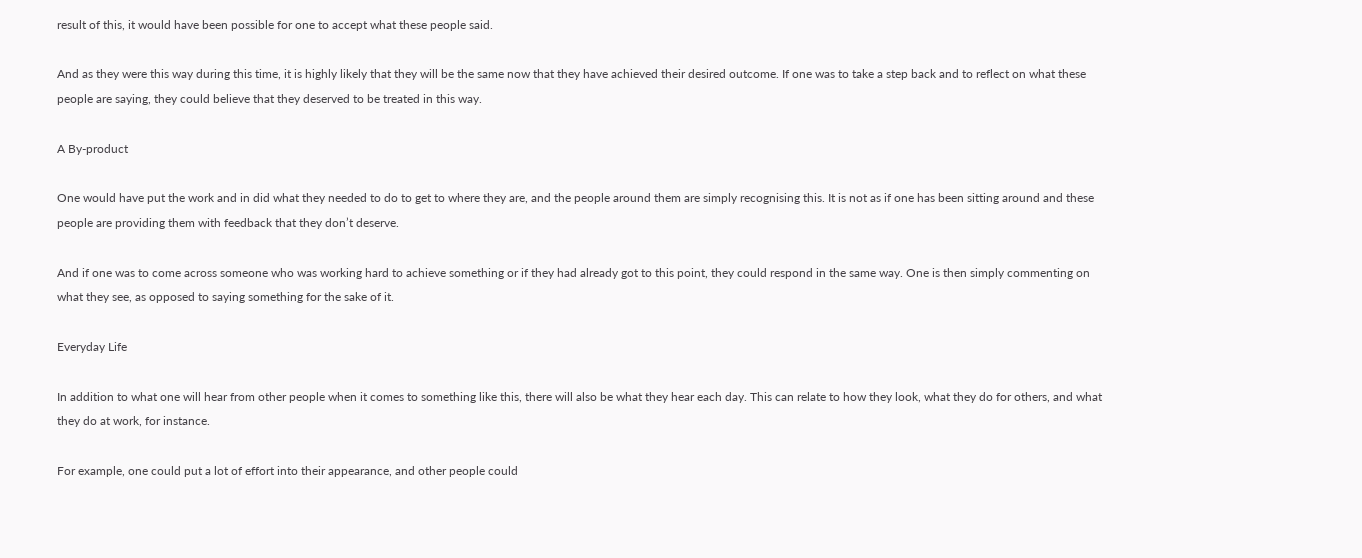result of this, it would have been possible for one to accept what these people said.

And as they were this way during this time, it is highly likely that they will be the same now that they have achieved their desired outcome. If one was to take a step back and to reflect on what these people are saying, they could believe that they deserved to be treated in this way.

A By-product

One would have put the work and in did what they needed to do to get to where they are, and the people around them are simply recognising this. It is not as if one has been sitting around and these people are providing them with feedback that they don’t deserve.

And if one was to come across someone who was working hard to achieve something or if they had already got to this point, they could respond in the same way. One is then simply commenting on what they see, as opposed to saying something for the sake of it.

Everyday Life

In addition to what one will hear from other people when it comes to something like this, there will also be what they hear each day. This can relate to how they look, what they do for others, and what they do at work, for instance.

For example, one could put a lot of effort into their appearance, and other people could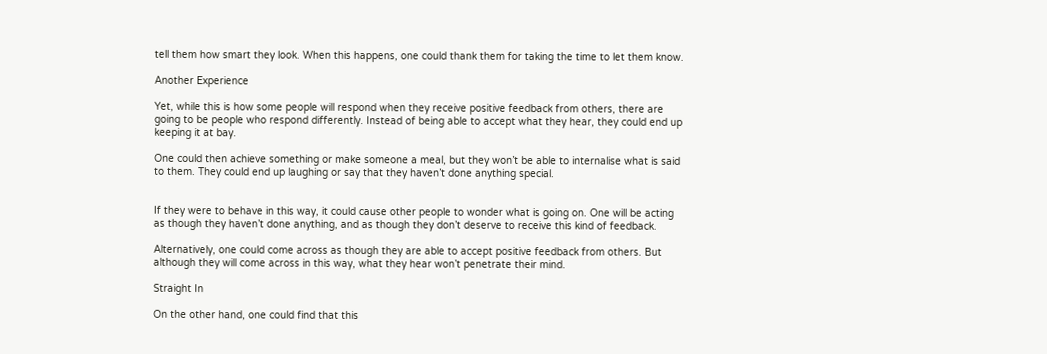tell them how smart they look. When this happens, one could thank them for taking the time to let them know.

Another Experience

Yet, while this is how some people will respond when they receive positive feedback from others, there are going to be people who respond differently. Instead of being able to accept what they hear, they could end up keeping it at bay.

One could then achieve something or make someone a meal, but they won’t be able to internalise what is said to them. They could end up laughing or say that they haven’t done anything special.


If they were to behave in this way, it could cause other people to wonder what is going on. One will be acting as though they haven’t done anything, and as though they don’t deserve to receive this kind of feedback.

Alternatively, one could come across as though they are able to accept positive feedback from others. But although they will come across in this way, what they hear won’t penetrate their mind.

Straight In

On the other hand, one could find that this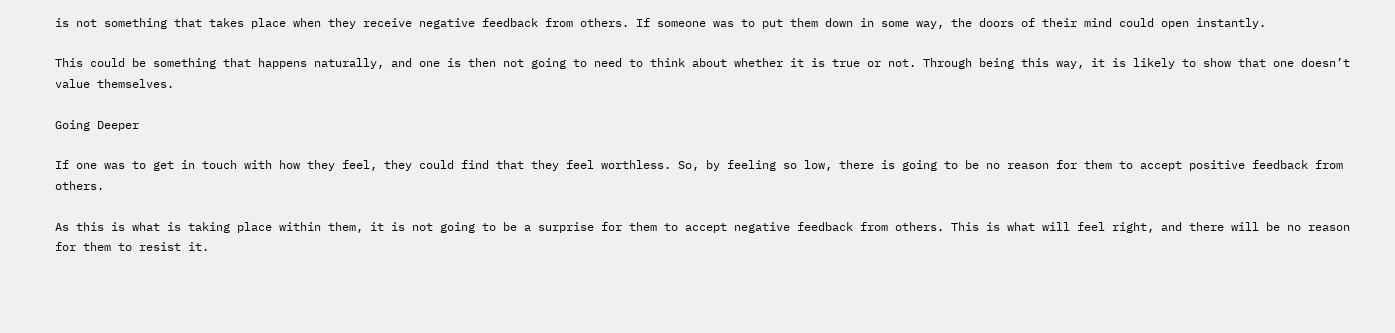is not something that takes place when they receive negative feedback from others. If someone was to put them down in some way, the doors of their mind could open instantly.

This could be something that happens naturally, and one is then not going to need to think about whether it is true or not. Through being this way, it is likely to show that one doesn’t value themselves.

Going Deeper

If one was to get in touch with how they feel, they could find that they feel worthless. So, by feeling so low, there is going to be no reason for them to accept positive feedback from others.

As this is what is taking place within them, it is not going to be a surprise for them to accept negative feedback from others. This is what will feel right, and there will be no reason for them to resist it.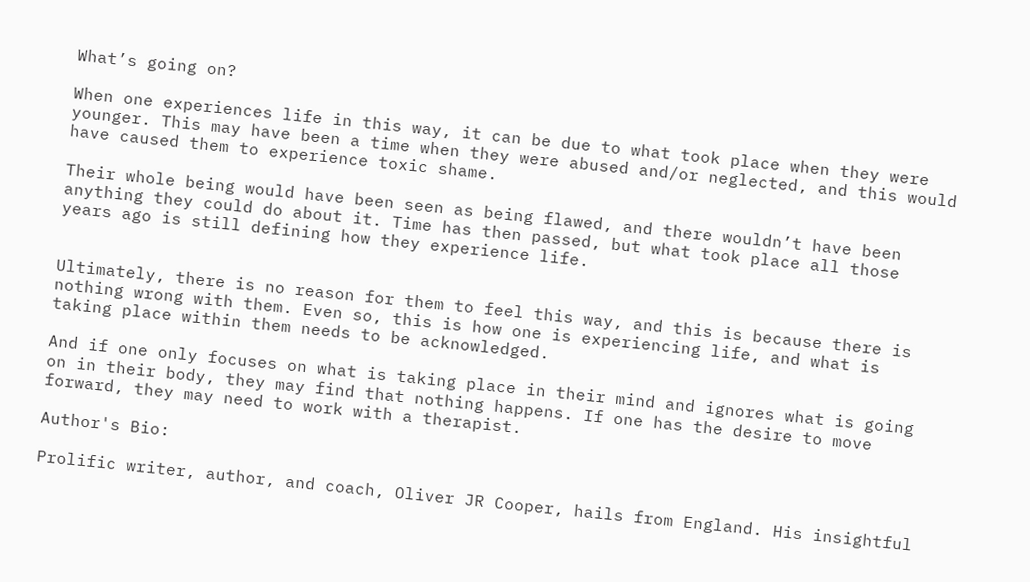What’s going on?

When one experiences life in this way, it can be due to what took place when they were younger. This may have been a time when they were abused and/or neglected, and this would have caused them to experience toxic shame.

Their whole being would have been seen as being flawed, and there wouldn’t have been anything they could do about it. Time has then passed, but what took place all those years ago is still defining how they experience life.


Ultimately, there is no reason for them to feel this way, and this is because there is nothing wrong with them. Even so, this is how one is experiencing life, and what is taking place within them needs to be acknowledged.

And if one only focuses on what is taking place in their mind and ignores what is going on in their body, they may find that nothing happens. If one has the desire to move forward, they may need to work with a therapist.

Author's Bio:

Prolific writer, author, and coach, Oliver JR Cooper, hails from England. His insightful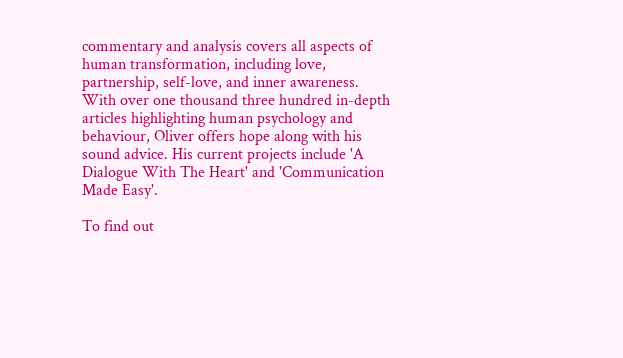commentary and analysis covers all aspects of human transformation, including love, partnership, self-love, and inner awareness. With over one thousand three hundred in-depth articles highlighting human psychology and behaviour, Oliver offers hope along with his sound advice. His current projects include 'A Dialogue With The Heart' and 'Communication Made Easy'.

To find out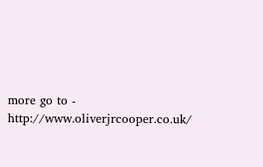more go to - http://www.oliverjrcooper.co.uk/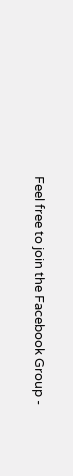Feel free to join the Facebook Group -